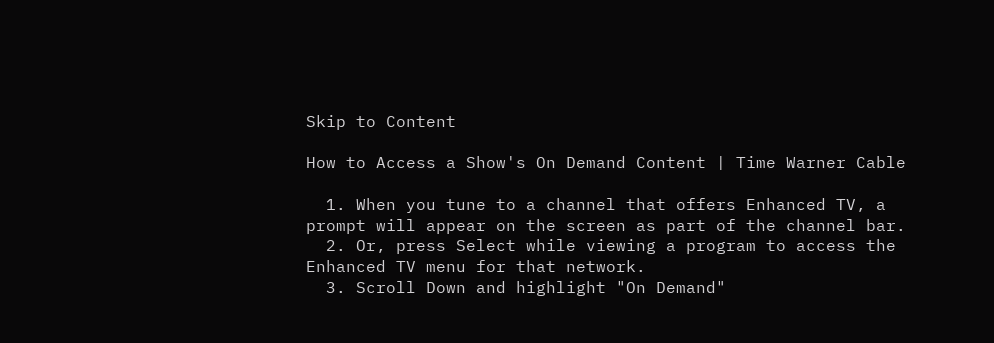Skip to Content

How to Access a Show's On Demand Content | Time Warner Cable

  1. When you tune to a channel that offers Enhanced TV, a prompt will appear on the screen as part of the channel bar.
  2. Or, press Select while viewing a program to access the Enhanced TV menu for that network.
  3. Scroll Down and highlight "On Demand"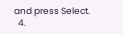and press Select.
  4.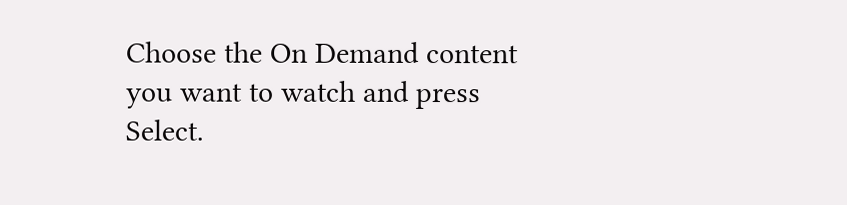Choose the On Demand content you want to watch and press Select.